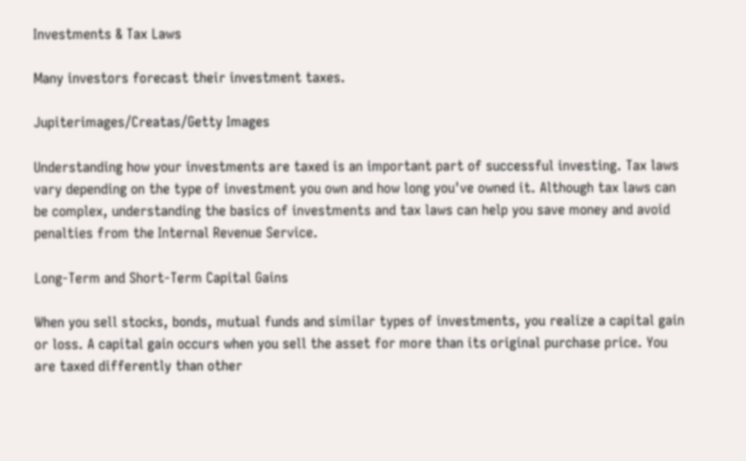Investments & Tax Laws

Many investors forecast their investment taxes.

Jupiterimages/Creatas/Getty Images

Understanding how your investments are taxed is an important part of successful investing. Tax laws vary depending on the type of investment you own and how long you've owned it. Although tax laws can be complex, understanding the basics of investments and tax laws can help you save money and avoid penalties from the Internal Revenue Service.

Long-Term and Short-Term Capital Gains

When you sell stocks, bonds, mutual funds and similar types of investments, you realize a capital gain or loss. A capital gain occurs when you sell the asset for more than its original purchase price. You are taxed differently than other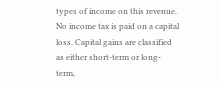types of income on this revenue. No income tax is paid on a capital loss. Capital gains are classified as either short-term or long-term,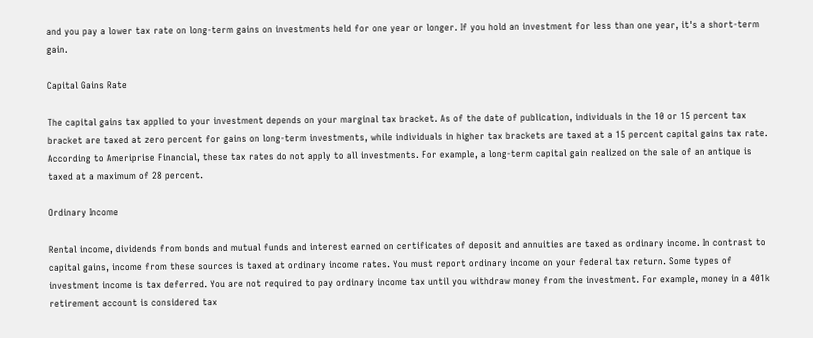and you pay a lower tax rate on long-term gains on investments held for one year or longer. If you hold an investment for less than one year, it's a short-term gain.

Capital Gains Rate

The capital gains tax applied to your investment depends on your marginal tax bracket. As of the date of publication, individuals in the 10 or 15 percent tax bracket are taxed at zero percent for gains on long-term investments, while individuals in higher tax brackets are taxed at a 15 percent capital gains tax rate. According to Ameriprise Financial, these tax rates do not apply to all investments. For example, a long-term capital gain realized on the sale of an antique is taxed at a maximum of 28 percent.

Ordinary Income

Rental income, dividends from bonds and mutual funds and interest earned on certificates of deposit and annuities are taxed as ordinary income. In contrast to capital gains, income from these sources is taxed at ordinary income rates. You must report ordinary income on your federal tax return. Some types of investment income is tax deferred. You are not required to pay ordinary income tax until you withdraw money from the investment. For example, money in a 401k retirement account is considered tax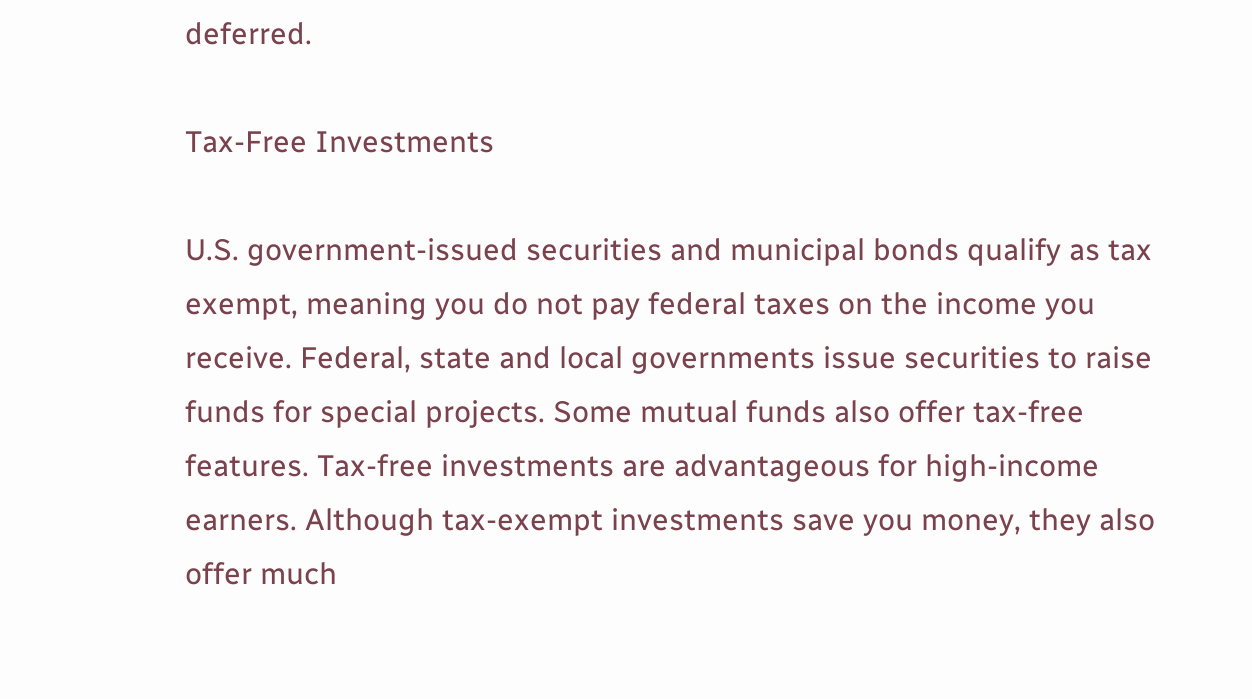deferred.

Tax-Free Investments

U.S. government-issued securities and municipal bonds qualify as tax exempt, meaning you do not pay federal taxes on the income you receive. Federal, state and local governments issue securities to raise funds for special projects. Some mutual funds also offer tax-free features. Tax-free investments are advantageous for high-income earners. Although tax-exempt investments save you money, they also offer much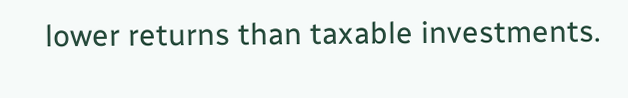lower returns than taxable investments.